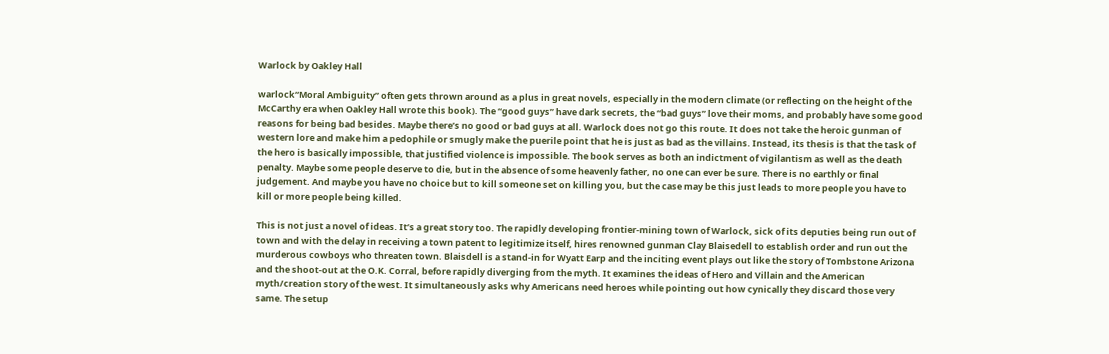Warlock by Oakley Hall

warlock“Moral Ambiguity” often gets thrown around as a plus in great novels, especially in the modern climate (or reflecting on the height of the McCarthy era when Oakley Hall wrote this book). The “good guys” have dark secrets, the “bad guys” love their moms, and probably have some good reasons for being bad besides. Maybe there’s no good or bad guys at all. Warlock does not go this route. It does not take the heroic gunman of western lore and make him a pedophile or smugly make the puerile point that he is just as bad as the villains. Instead, its thesis is that the task of the hero is basically impossible, that justified violence is impossible. The book serves as both an indictment of vigilantism as well as the death penalty. Maybe some people deserve to die, but in the absence of some heavenly father, no one can ever be sure. There is no earthly or final judgement. And maybe you have no choice but to kill someone set on killing you, but the case may be this just leads to more people you have to kill or more people being killed.

This is not just a novel of ideas. It’s a great story too. The rapidly developing frontier-mining town of Warlock, sick of its deputies being run out of town and with the delay in receiving a town patent to legitimize itself, hires renowned gunman Clay Blaisedell to establish order and run out the murderous cowboys who threaten town. Blaisdell is a stand-in for Wyatt Earp and the inciting event plays out like the story of Tombstone Arizona and the shoot-out at the O.K. Corral, before rapidly diverging from the myth. It examines the ideas of Hero and Villain and the American myth/creation story of the west. It simultaneously asks why Americans need heroes while pointing out how cynically they discard those very same. The setup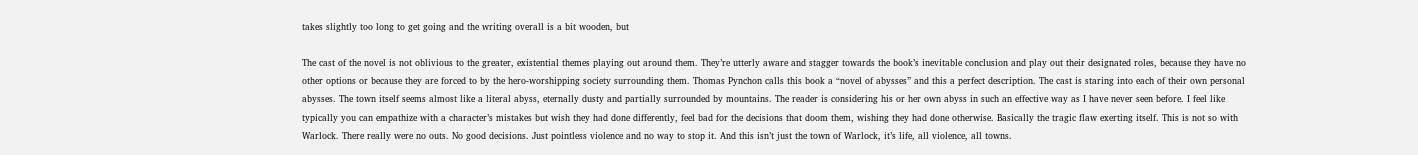takes slightly too long to get going and the writing overall is a bit wooden, but

The cast of the novel is not oblivious to the greater, existential themes playing out around them. They’re utterly aware and stagger towards the book’s inevitable conclusion and play out their designated roles, because they have no other options or because they are forced to by the hero-worshipping society surrounding them. Thomas Pynchon calls this book a “novel of abysses” and this a perfect description. The cast is staring into each of their own personal abysses. The town itself seems almost like a literal abyss, eternally dusty and partially surrounded by mountains. The reader is considering his or her own abyss in such an effective way as I have never seen before. I feel like typically you can empathize with a character’s mistakes but wish they had done differently, feel bad for the decisions that doom them, wishing they had done otherwise. Basically the tragic flaw exerting itself. This is not so with Warlock. There really were no outs. No good decisions. Just pointless violence and no way to stop it. And this isn’t just the town of Warlock, it’s life, all violence, all towns.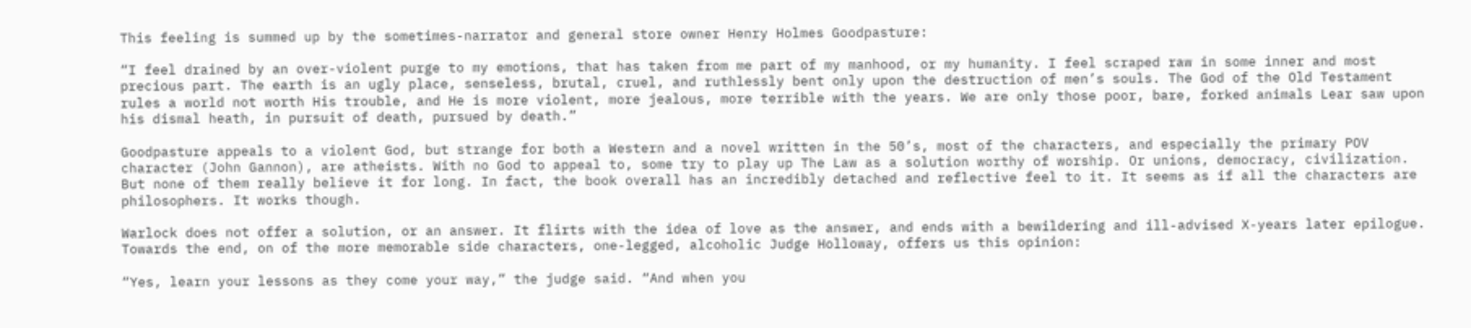This feeling is summed up by the sometimes-narrator and general store owner Henry Holmes Goodpasture:

“I feel drained by an over-violent purge to my emotions, that has taken from me part of my manhood, or my humanity. I feel scraped raw in some inner and most precious part. The earth is an ugly place, senseless, brutal, cruel, and ruthlessly bent only upon the destruction of men’s souls. The God of the Old Testament rules a world not worth His trouble, and He is more violent, more jealous, more terrible with the years. We are only those poor, bare, forked animals Lear saw upon his dismal heath, in pursuit of death, pursued by death.”

Goodpasture appeals to a violent God, but strange for both a Western and a novel written in the 50’s, most of the characters, and especially the primary POV character (John Gannon), are atheists. With no God to appeal to, some try to play up The Law as a solution worthy of worship. Or unions, democracy, civilization. But none of them really believe it for long. In fact, the book overall has an incredibly detached and reflective feel to it. It seems as if all the characters are philosophers. It works though.

Warlock does not offer a solution, or an answer. It flirts with the idea of love as the answer, and ends with a bewildering and ill-advised X-years later epilogue. Towards the end, on of the more memorable side characters, one-legged, alcoholic Judge Holloway, offers us this opinion:

“Yes, learn your lessons as they come your way,” the judge said. “And when you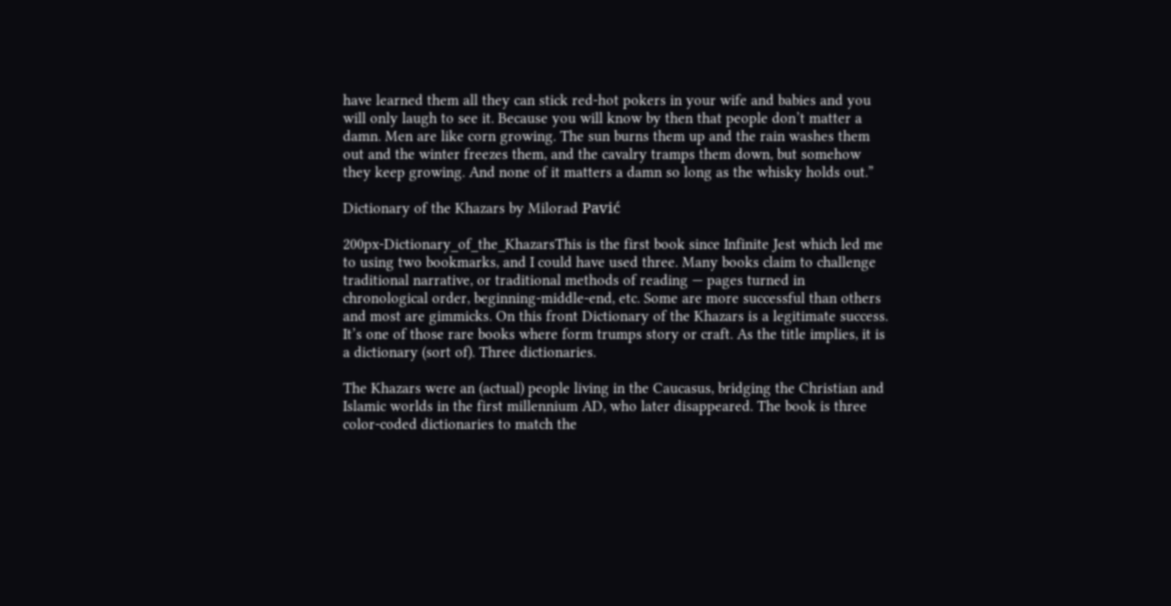have learned them all they can stick red-hot pokers in your wife and babies and you will only laugh to see it. Because you will know by then that people don’t matter a damn. Men are like corn growing. The sun burns them up and the rain washes them out and the winter freezes them, and the cavalry tramps them down, but somehow they keep growing. And none of it matters a damn so long as the whisky holds out.”

Dictionary of the Khazars by Milorad Pavić

200px-Dictionary_of_the_KhazarsThis is the first book since Infinite Jest which led me to using two bookmarks, and I could have used three. Many books claim to challenge traditional narrative, or traditional methods of reading — pages turned in chronological order, beginning-middle-end, etc. Some are more successful than others and most are gimmicks. On this front Dictionary of the Khazars is a legitimate success. It’s one of those rare books where form trumps story or craft. As the title implies, it is a dictionary (sort of). Three dictionaries.

The Khazars were an (actual) people living in the Caucasus, bridging the Christian and Islamic worlds in the first millennium AD, who later disappeared. The book is three color-coded dictionaries to match the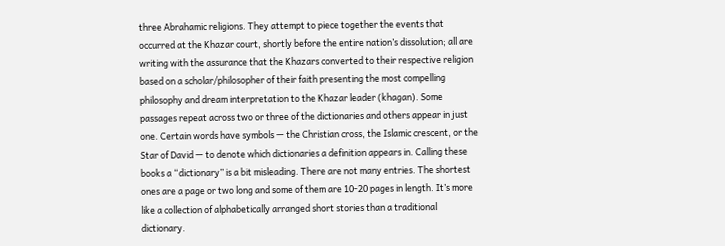three Abrahamic religions. They attempt to piece together the events that occurred at the Khazar court, shortly before the entire nation’s dissolution; all are writing with the assurance that the Khazars converted to their respective religion based on a scholar/philosopher of their faith presenting the most compelling philosophy and dream interpretation to the Khazar leader (khagan). Some passages repeat across two or three of the dictionaries and others appear in just one. Certain words have symbols — the Christian cross, the Islamic crescent, or the Star of David — to denote which dictionaries a definition appears in. Calling these books a “dictionary” is a bit misleading. There are not many entries. The shortest ones are a page or two long and some of them are 10-20 pages in length. It’s more like a collection of alphabetically arranged short stories than a traditional dictionary.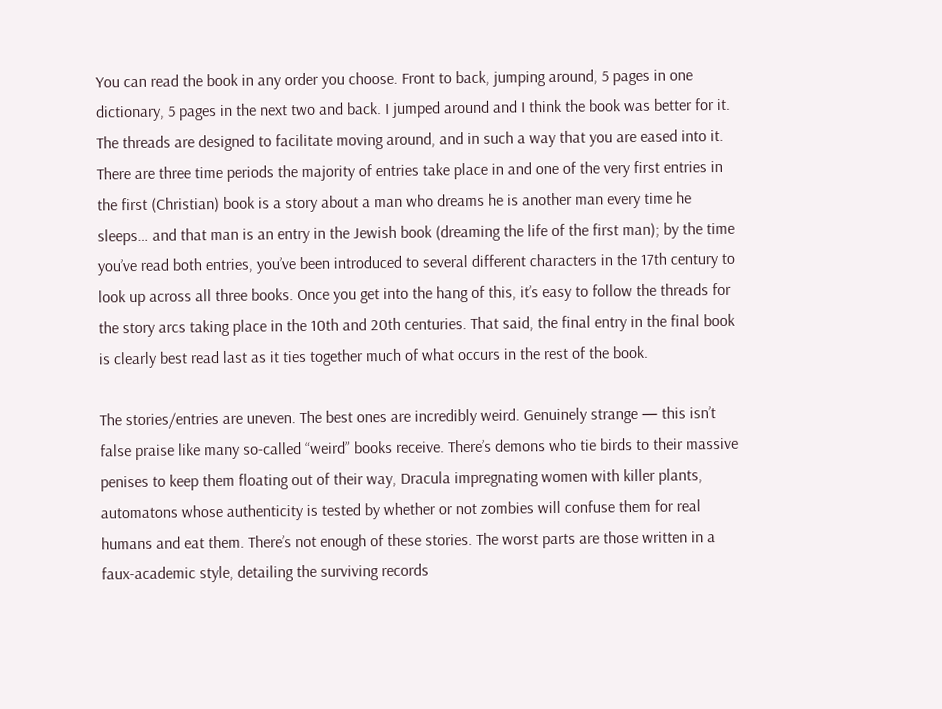You can read the book in any order you choose. Front to back, jumping around, 5 pages in one dictionary, 5 pages in the next two and back. I jumped around and I think the book was better for it. The threads are designed to facilitate moving around, and in such a way that you are eased into it. There are three time periods the majority of entries take place in and one of the very first entries in the first (Christian) book is a story about a man who dreams he is another man every time he sleeps… and that man is an entry in the Jewish book (dreaming the life of the first man); by the time you’ve read both entries, you’ve been introduced to several different characters in the 17th century to look up across all three books. Once you get into the hang of this, it’s easy to follow the threads for the story arcs taking place in the 10th and 20th centuries. That said, the final entry in the final book is clearly best read last as it ties together much of what occurs in the rest of the book.

The stories/entries are uneven. The best ones are incredibly weird. Genuinely strange — this isn’t false praise like many so-called “weird” books receive. There’s demons who tie birds to their massive penises to keep them floating out of their way, Dracula impregnating women with killer plants, automatons whose authenticity is tested by whether or not zombies will confuse them for real humans and eat them. There’s not enough of these stories. The worst parts are those written in a faux-academic style, detailing the surviving records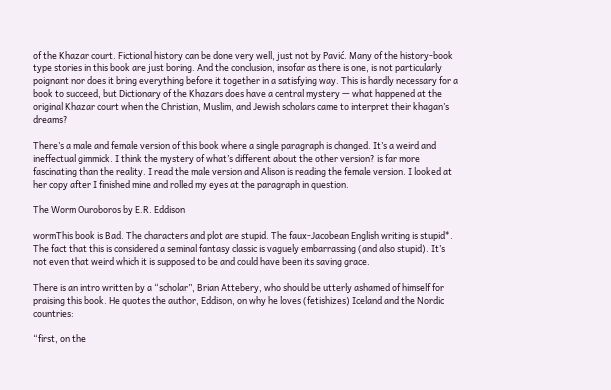of the Khazar court. Fictional history can be done very well, just not by Pavić. Many of the history-book type stories in this book are just boring. And the conclusion, insofar as there is one, is not particularly poignant nor does it bring everything before it together in a satisfying way. This is hardly necessary for a book to succeed, but Dictionary of the Khazars does have a central mystery — what happened at the original Khazar court when the Christian, Muslim, and Jewish scholars came to interpret their khagan’s dreams?

There’s a male and female version of this book where a single paragraph is changed. It’s a weird and ineffectual gimmick. I think the mystery of what’s different about the other version? is far more fascinating than the reality. I read the male version and Alison is reading the female version. I looked at her copy after I finished mine and rolled my eyes at the paragraph in question.

The Worm Ouroboros by E.R. Eddison

wormThis book is Bad. The characters and plot are stupid. The faux-Jacobean English writing is stupid*. The fact that this is considered a seminal fantasy classic is vaguely embarrassing (and also stupid). It’s not even that weird which it is supposed to be and could have been its saving grace.

There is an intro written by a “scholar”, Brian Attebery, who should be utterly ashamed of himself for praising this book. He quotes the author, Eddison, on why he loves (fetishizes) Iceland and the Nordic countries:

“first, on the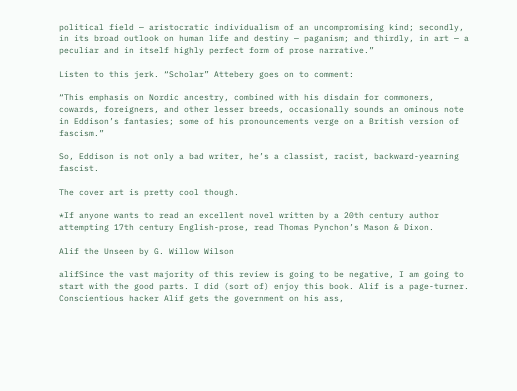political field — aristocratic individualism of an uncompromising kind; secondly, in its broad outlook on human life and destiny — paganism; and thirdly, in art — a peculiar and in itself highly perfect form of prose narrative.”

Listen to this jerk. “Scholar” Attebery goes on to comment:

“This emphasis on Nordic ancestry, combined with his disdain for commoners, cowards, foreigners, and other lesser breeds, occasionally sounds an ominous note in Eddison’s fantasies; some of his pronouncements verge on a British version of fascism.”

So, Eddison is not only a bad writer, he’s a classist, racist, backward-yearning fascist.

The cover art is pretty cool though.

*If anyone wants to read an excellent novel written by a 20th century author attempting 17th century English-prose, read Thomas Pynchon’s Mason & Dixon.

Alif the Unseen by G. Willow Wilson

alifSince the vast majority of this review is going to be negative, I am going to start with the good parts. I did (sort of) enjoy this book. Alif is a page-turner. Conscientious hacker Alif gets the government on his ass,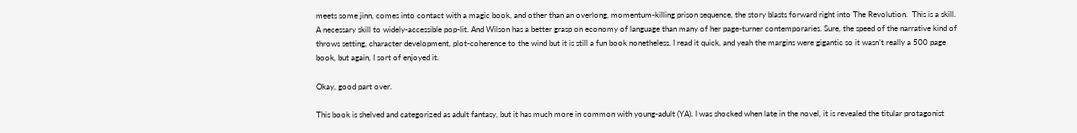meets some jinn, comes into contact with a magic book, and other than an overlong, momentum-killing prison sequence, the story blasts forward right into The Revolution.  This is a skill. A necessary skill to widely-accessible pop-lit. And Wilson has a better grasp on economy of language than many of her page-turner contemporaries. Sure, the speed of the narrative kind of throws setting, character development, plot-coherence to the wind but it is still a fun book nonetheless. I read it quick, and yeah the margins were gigantic so it wasn’t really a 500 page book, but again, I sort of enjoyed it.

Okay, good part over.

This book is shelved and categorized as adult fantasy, but it has much more in common with young-adult (YA). I was shocked when late in the novel, it is revealed the titular protagonist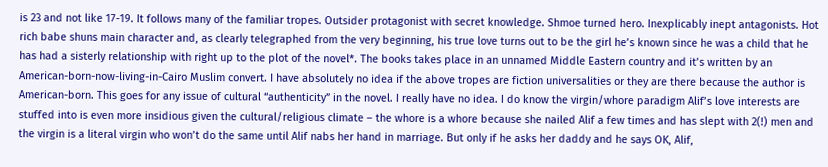is 23 and not like 17-19. It follows many of the familiar tropes. Outsider protagonist with secret knowledge. Shmoe turned hero. Inexplicably inept antagonists. Hot rich babe shuns main character and, as clearly telegraphed from the very beginning, his true love turns out to be the girl he’s known since he was a child that he has had a sisterly relationship with right up to the plot of the novel*. The books takes place in an unnamed Middle Eastern country and it’s written by an American-born-now-living-in-Cairo Muslim convert. I have absolutely no idea if the above tropes are fiction universalities or they are there because the author is American-born. This goes for any issue of cultural “authenticity” in the novel. I really have no idea. I do know the virgin/whore paradigm Alif’s love interests are stuffed into is even more insidious given the cultural/religious climate – the whore is a whore because she nailed Alif a few times and has slept with 2(!) men and the virgin is a literal virgin who won’t do the same until Alif nabs her hand in marriage. But only if he asks her daddy and he says OK, Alif,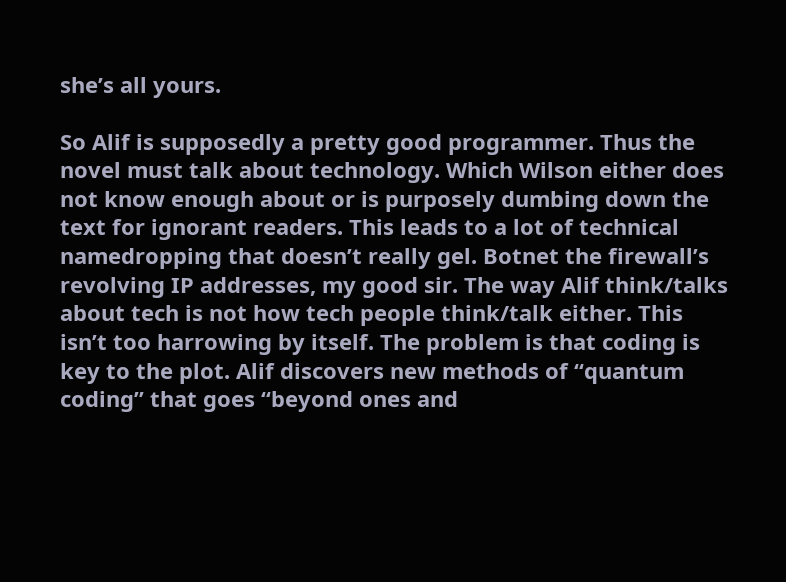she’s all yours.

So Alif is supposedly a pretty good programmer. Thus the novel must talk about technology. Which Wilson either does not know enough about or is purposely dumbing down the text for ignorant readers. This leads to a lot of technical namedropping that doesn’t really gel. Botnet the firewall’s revolving IP addresses, my good sir. The way Alif think/talks about tech is not how tech people think/talk either. This isn’t too harrowing by itself. The problem is that coding is key to the plot. Alif discovers new methods of “quantum coding” that goes “beyond ones and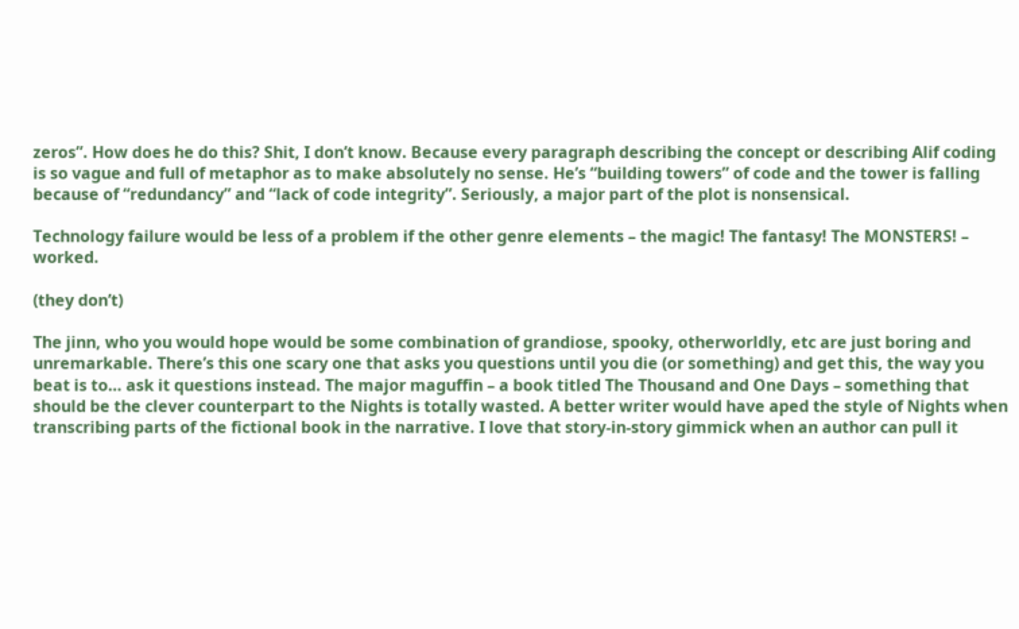zeros”. How does he do this? Shit, I don’t know. Because every paragraph describing the concept or describing Alif coding is so vague and full of metaphor as to make absolutely no sense. He’s “building towers” of code and the tower is falling because of “redundancy” and “lack of code integrity”. Seriously, a major part of the plot is nonsensical.

Technology failure would be less of a problem if the other genre elements – the magic! The fantasy! The MONSTERS! – worked.

(they don’t)

The jinn, who you would hope would be some combination of grandiose, spooky, otherworldly, etc are just boring and unremarkable. There’s this one scary one that asks you questions until you die (or something) and get this, the way you beat is to… ask it questions instead. The major maguffin – a book titled The Thousand and One Days – something that should be the clever counterpart to the Nights is totally wasted. A better writer would have aped the style of Nights when transcribing parts of the fictional book in the narrative. I love that story-in-story gimmick when an author can pull it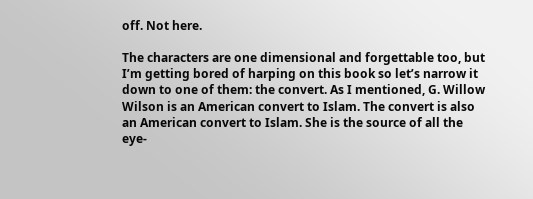off. Not here.

The characters are one dimensional and forgettable too, but I’m getting bored of harping on this book so let’s narrow it down to one of them: the convert. As I mentioned, G. Willow Wilson is an American convert to Islam. The convert is also an American convert to Islam. She is the source of all the eye-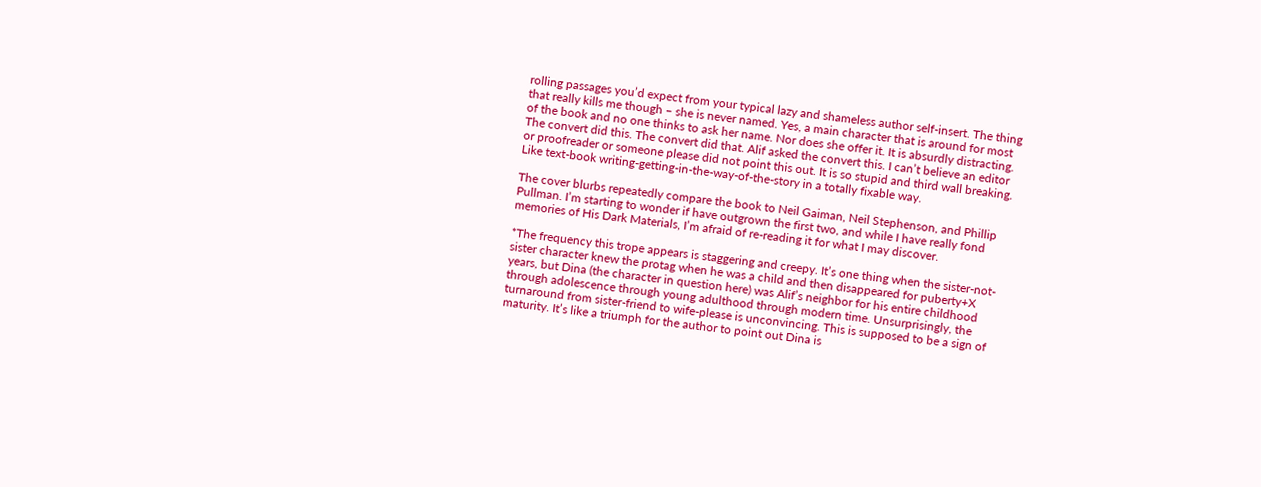rolling passages you’d expect from your typical lazy and shameless author self-insert. The thing that really kills me though – she is never named. Yes, a main character that is around for most of the book and no one thinks to ask her name. Nor does she offer it. It is absurdly distracting. The convert did this. The convert did that. Alif asked the convert this. I can’t believe an editor or proofreader or someone please did not point this out. It is so stupid and third wall breaking. Like text-book writing-getting-in-the-way-of-the-story in a totally fixable way.

The cover blurbs repeatedly compare the book to Neil Gaiman, Neil Stephenson, and Phillip Pullman. I’m starting to wonder if have outgrown the first two, and while I have really fond memories of His Dark Materials, I’m afraid of re-reading it for what I may discover.

*The frequency this trope appears is staggering and creepy. It’s one thing when the sister-not-sister character knew the protag when he was a child and then disappeared for puberty+X years, but Dina (the character in question here) was Alif’s neighbor for his entire childhood through adolescence through young adulthood through modern time. Unsurprisingly, the turnaround from sister-friend to wife-please is unconvincing. This is supposed to be a sign of maturity. It’s like a triumph for the author to point out Dina is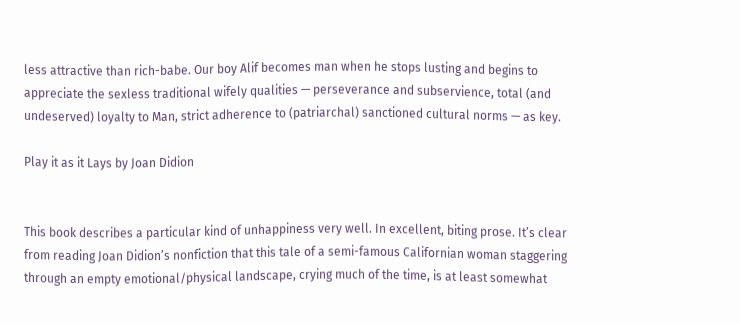less attractive than rich-babe. Our boy Alif becomes man when he stops lusting and begins to appreciate the sexless traditional wifely qualities — perseverance and subservience, total (and undeserved) loyalty to Man, strict adherence to (patriarchal) sanctioned cultural norms — as key.

Play it as it Lays by Joan Didion


This book describes a particular kind of unhappiness very well. In excellent, biting prose. It’s clear from reading Joan Didion’s nonfiction that this tale of a semi-famous Californian woman staggering through an empty emotional/physical landscape, crying much of the time, is at least somewhat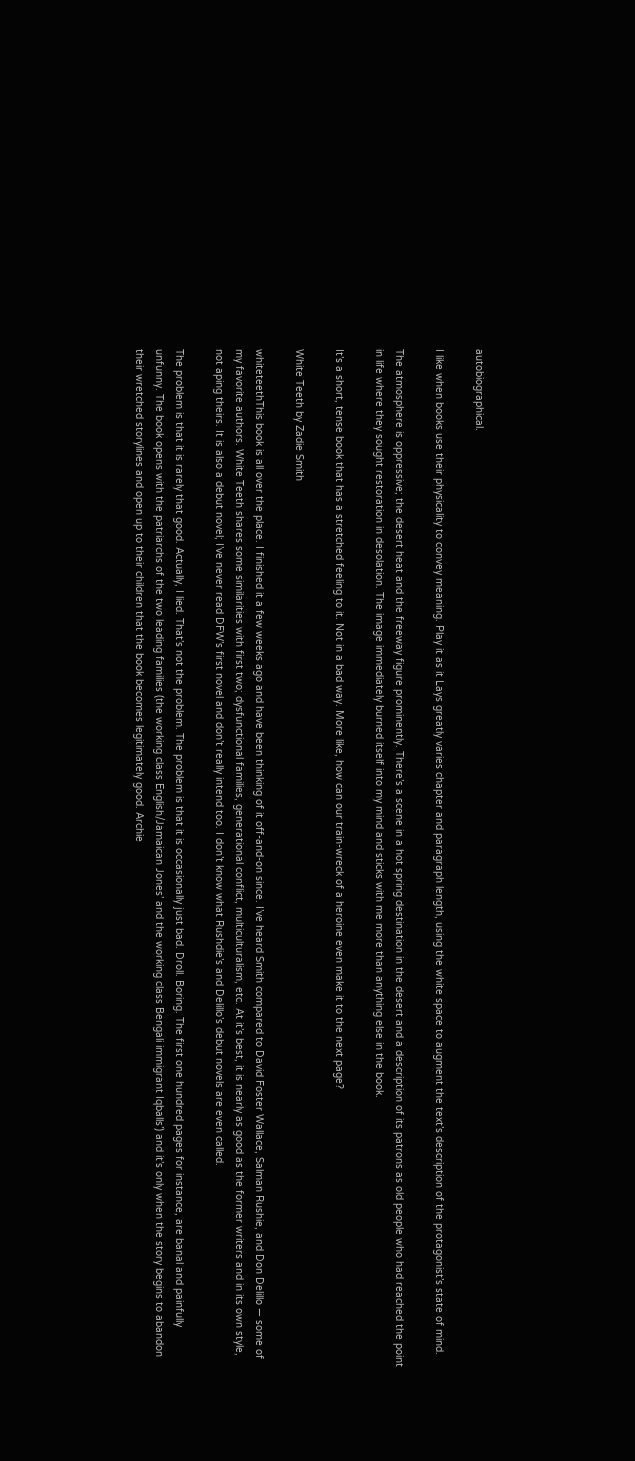autobiographical.

I like when books use their physicality to convey meaning. Play it as it Lays greatly varies chapter and paragraph length, using the white space to augment the text’s description of the protagonist’s state of mind.

The atmosphere is oppressive; the desert heat and the freeway figure prominently. There’s a scene in a hot spring destination in the desert and a description of its patrons as old people who had reached the point in life where they sought restoration in desolation. The image immediately burned itself into my mind and sticks with me more than anything else in the book.

It’s a short, tense book that has a stretched feeling to it. Not in a bad way. More like, how can our train-wreck of a heroine even make it to the next page?

White Teeth by Zadie Smith

whiteteethThis book is all over the place. I finished it a few weeks ago and have been thinking of it off-and-on since. I’ve heard Smith compared to David Foster Wallace, Salman Rushie, and Don Delillo — some of my favorite authors. White Teeth shares some similarities with first two; dysfunctional families, generational conflict, multiculturalism, etc. At it’s best, it is nearly as good as the former writers and in its own style, not aping theirs. It is also a debut novel; I’ve never read DFW’s first novel and don’t really intend too. I don’t know what Rushdie’s and Delillo’s debut novels are even called.

The problem is that it is rarely that good. Actually, I lied. That’s not the problem. The problem is that it is occasionally just bad. Droll. Boring. The first one hundred pages for instance, are banal and painfully unfunny. The book opens with the patriarchs of the two leading families (the working class English/Jamaican Jones’ and the working class Bengali immigrant Iqballs’) and it’s only when the story begins to abandon their wretched storylines and open up to their children that the book becomes legitimately good. Archie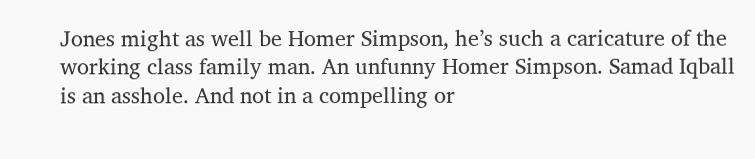Jones might as well be Homer Simpson, he’s such a caricature of the working class family man. An unfunny Homer Simpson. Samad Iqball is an asshole. And not in a compelling or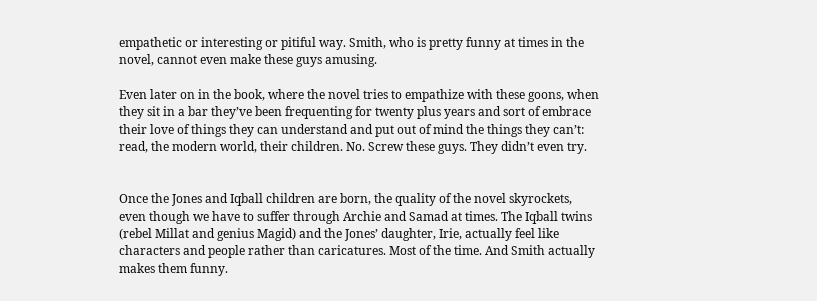empathetic or interesting or pitiful way. Smith, who is pretty funny at times in the novel, cannot even make these guys amusing.

Even later on in the book, where the novel tries to empathize with these goons, when they sit in a bar they’ve been frequenting for twenty plus years and sort of embrace their love of things they can understand and put out of mind the things they can’t: read, the modern world, their children. No. Screw these guys. They didn’t even try.


Once the Jones and Iqball children are born, the quality of the novel skyrockets, even though we have to suffer through Archie and Samad at times. The Iqball twins (rebel Millat and genius Magid) and the Jones’ daughter, Irie, actually feel like characters and people rather than caricatures. Most of the time. And Smith actually makes them funny.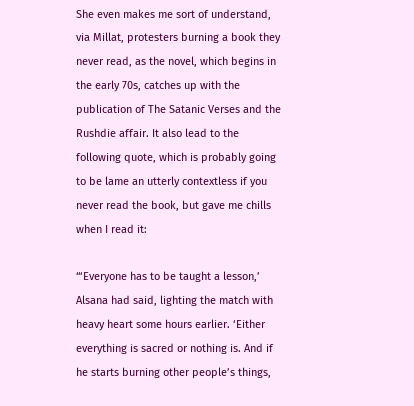She even makes me sort of understand, via Millat, protesters burning a book they never read, as the novel, which begins in the early 70s, catches up with the publication of The Satanic Verses and the Rushdie affair. It also lead to the following quote, which is probably going to be lame an utterly contextless if you never read the book, but gave me chills when I read it:

“‘Everyone has to be taught a lesson,’ Alsana had said, lighting the match with heavy heart some hours earlier. ‘Either everything is sacred or nothing is. And if he starts burning other people’s things,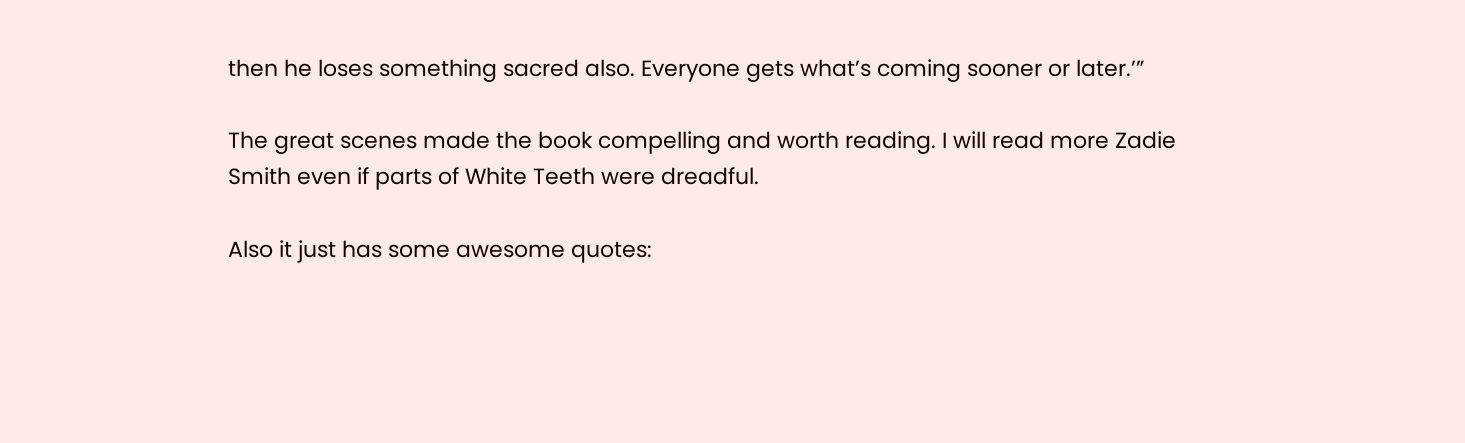then he loses something sacred also. Everyone gets what’s coming sooner or later.’”

The great scenes made the book compelling and worth reading. I will read more Zadie Smith even if parts of White Teeth were dreadful.

Also it just has some awesome quotes: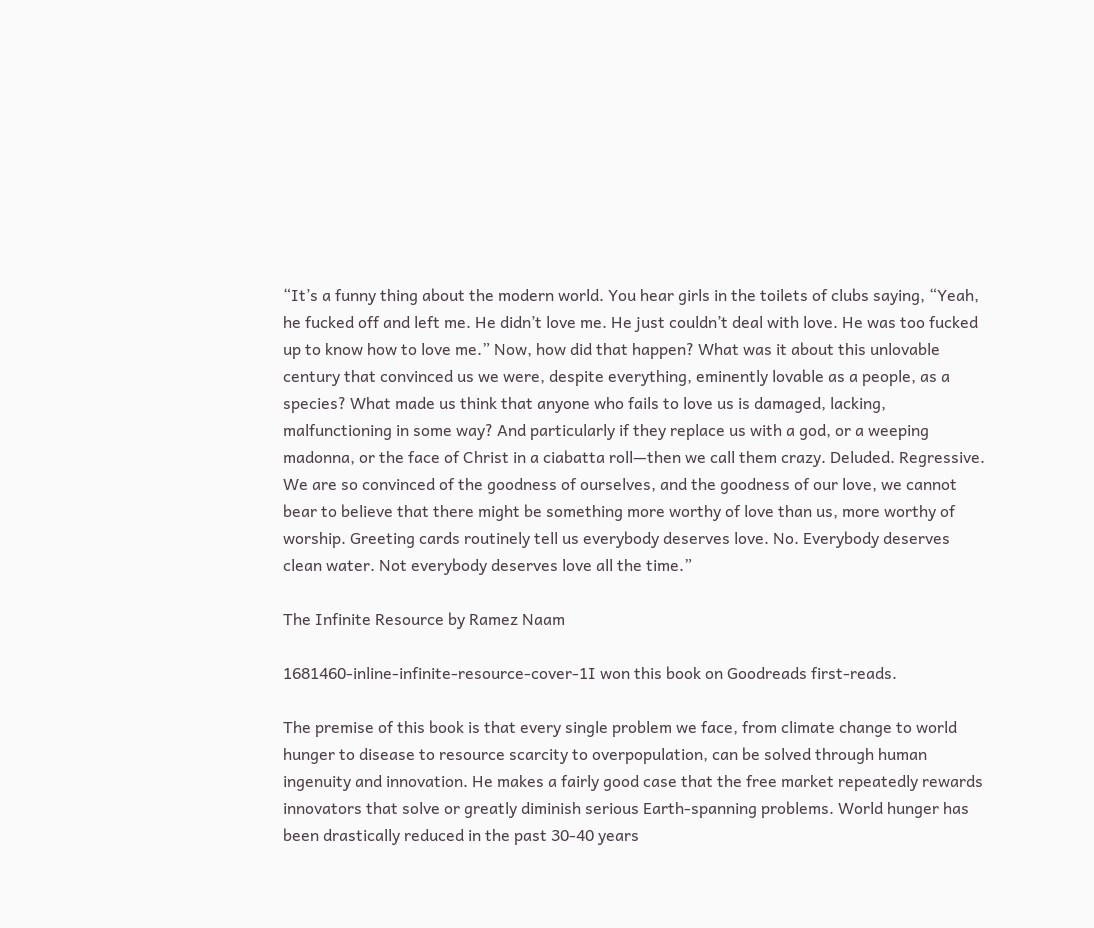“It’s a funny thing about the modern world. You hear girls in the toilets of clubs saying, “Yeah, he fucked off and left me. He didn’t love me. He just couldn’t deal with love. He was too fucked up to know how to love me.” Now, how did that happen? What was it about this unlovable century that convinced us we were, despite everything, eminently lovable as a people, as a species? What made us think that anyone who fails to love us is damaged, lacking, malfunctioning in some way? And particularly if they replace us with a god, or a weeping madonna, or the face of Christ in a ciabatta roll—then we call them crazy. Deluded. Regressive. We are so convinced of the goodness of ourselves, and the goodness of our love, we cannot bear to believe that there might be something more worthy of love than us, more worthy of worship. Greeting cards routinely tell us everybody deserves love. No. Everybody deserves clean water. Not everybody deserves love all the time.”

The Infinite Resource by Ramez Naam

1681460-inline-infinite-resource-cover-1I won this book on Goodreads first-reads.

The premise of this book is that every single problem we face, from climate change to world hunger to disease to resource scarcity to overpopulation, can be solved through human ingenuity and innovation. He makes a fairly good case that the free market repeatedly rewards innovators that solve or greatly diminish serious Earth-spanning problems. World hunger has been drastically reduced in the past 30-40 years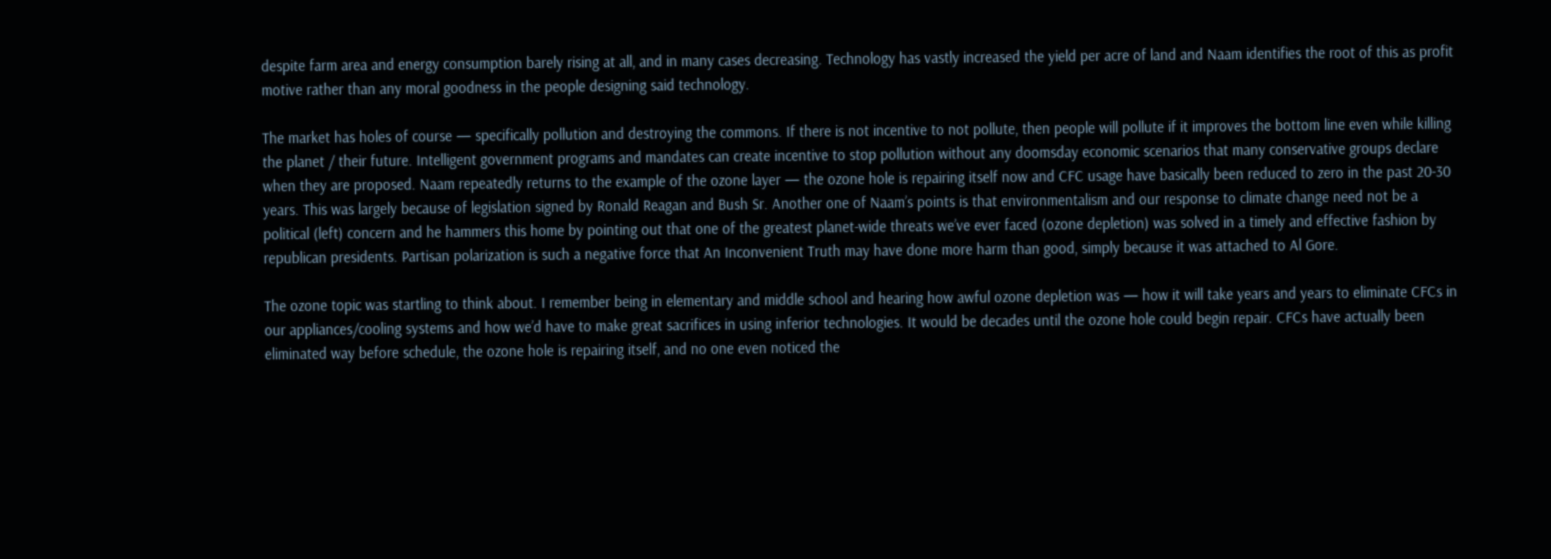despite farm area and energy consumption barely rising at all, and in many cases decreasing. Technology has vastly increased the yield per acre of land and Naam identifies the root of this as profit motive rather than any moral goodness in the people designing said technology.

The market has holes of course — specifically pollution and destroying the commons. If there is not incentive to not pollute, then people will pollute if it improves the bottom line even while killing the planet / their future. Intelligent government programs and mandates can create incentive to stop pollution without any doomsday economic scenarios that many conservative groups declare when they are proposed. Naam repeatedly returns to the example of the ozone layer — the ozone hole is repairing itself now and CFC usage have basically been reduced to zero in the past 20-30 years. This was largely because of legislation signed by Ronald Reagan and Bush Sr. Another one of Naam’s points is that environmentalism and our response to climate change need not be a political (left) concern and he hammers this home by pointing out that one of the greatest planet-wide threats we’ve ever faced (ozone depletion) was solved in a timely and effective fashion by republican presidents. Partisan polarization is such a negative force that An Inconvenient Truth may have done more harm than good, simply because it was attached to Al Gore.

The ozone topic was startling to think about. I remember being in elementary and middle school and hearing how awful ozone depletion was — how it will take years and years to eliminate CFCs in our appliances/cooling systems and how we’d have to make great sacrifices in using inferior technologies. It would be decades until the ozone hole could begin repair. CFCs have actually been eliminated way before schedule, the ozone hole is repairing itself, and no one even noticed the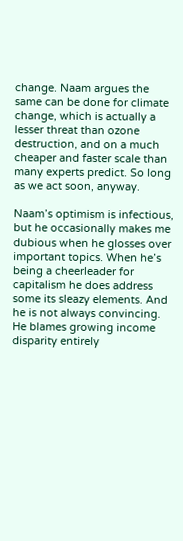change. Naam argues the same can be done for climate change, which is actually a lesser threat than ozone destruction, and on a much cheaper and faster scale than many experts predict. So long as we act soon, anyway.

Naam’s optimism is infectious, but he occasionally makes me dubious when he glosses over important topics. When he’s being a cheerleader for capitalism he does address some its sleazy elements. And he is not always convincing. He blames growing income disparity entirely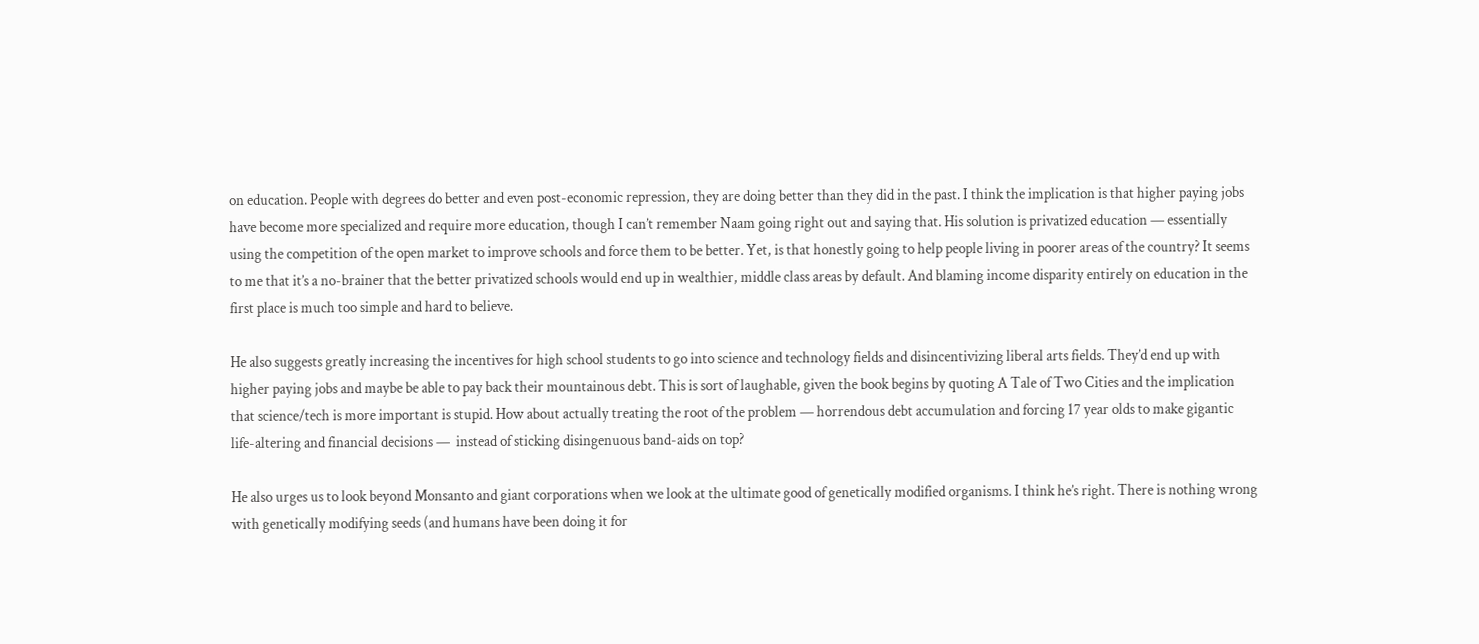on education. People with degrees do better and even post-economic repression, they are doing better than they did in the past. I think the implication is that higher paying jobs have become more specialized and require more education, though I can’t remember Naam going right out and saying that. His solution is privatized education — essentially using the competition of the open market to improve schools and force them to be better. Yet, is that honestly going to help people living in poorer areas of the country? It seems to me that it’s a no-brainer that the better privatized schools would end up in wealthier, middle class areas by default. And blaming income disparity entirely on education in the first place is much too simple and hard to believe.

He also suggests greatly increasing the incentives for high school students to go into science and technology fields and disincentivizing liberal arts fields. They’d end up with higher paying jobs and maybe be able to pay back their mountainous debt. This is sort of laughable, given the book begins by quoting A Tale of Two Cities and the implication that science/tech is more important is stupid. How about actually treating the root of the problem — horrendous debt accumulation and forcing 17 year olds to make gigantic life-altering and financial decisions —  instead of sticking disingenuous band-aids on top?

He also urges us to look beyond Monsanto and giant corporations when we look at the ultimate good of genetically modified organisms. I think he’s right. There is nothing wrong with genetically modifying seeds (and humans have been doing it for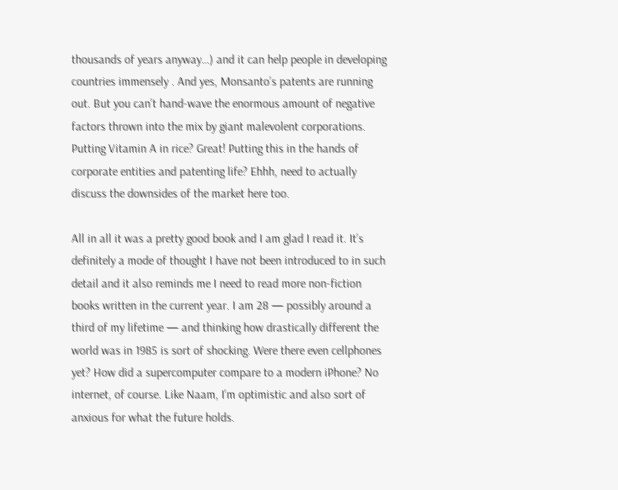thousands of years anyway…) and it can help people in developing countries immensely . And yes, Monsanto’s patents are running out. But you can’t hand-wave the enormous amount of negative factors thrown into the mix by giant malevolent corporations. Putting Vitamin A in rice? Great! Putting this in the hands of corporate entities and patenting life? Ehhh, need to actually discuss the downsides of the market here too.

All in all it was a pretty good book and I am glad I read it. It’s definitely a mode of thought I have not been introduced to in such detail and it also reminds me I need to read more non-fiction books written in the current year. I am 28 — possibly around a third of my lifetime — and thinking how drastically different the world was in 1985 is sort of shocking. Were there even cellphones yet? How did a supercomputer compare to a modern iPhone? No internet, of course. Like Naam, I’m optimistic and also sort of anxious for what the future holds.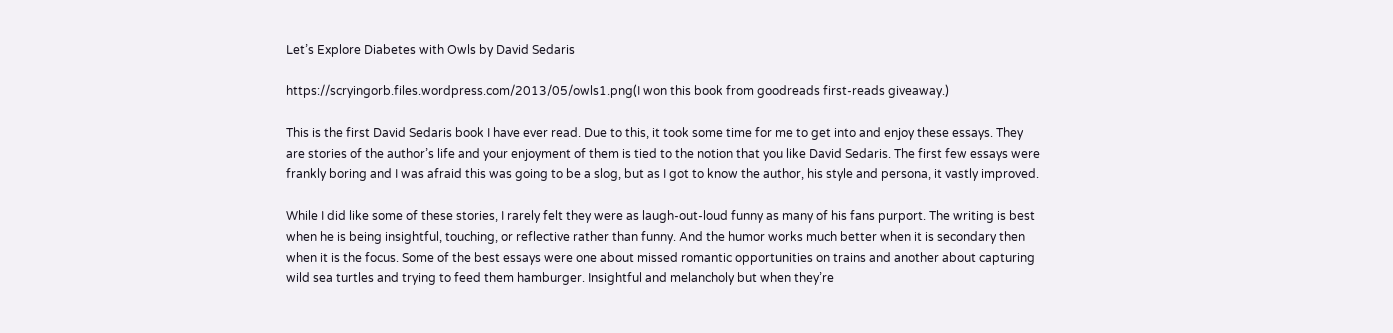Let’s Explore Diabetes with Owls by David Sedaris

https://scryingorb.files.wordpress.com/2013/05/owls1.png(I won this book from goodreads first-reads giveaway.)

This is the first David Sedaris book I have ever read. Due to this, it took some time for me to get into and enjoy these essays. They are stories of the author’s life and your enjoyment of them is tied to the notion that you like David Sedaris. The first few essays were frankly boring and I was afraid this was going to be a slog, but as I got to know the author, his style and persona, it vastly improved.

While I did like some of these stories, I rarely felt they were as laugh-out-loud funny as many of his fans purport. The writing is best when he is being insightful, touching, or reflective rather than funny. And the humor works much better when it is secondary then when it is the focus. Some of the best essays were one about missed romantic opportunities on trains and another about capturing wild sea turtles and trying to feed them hamburger. Insightful and melancholy but when they’re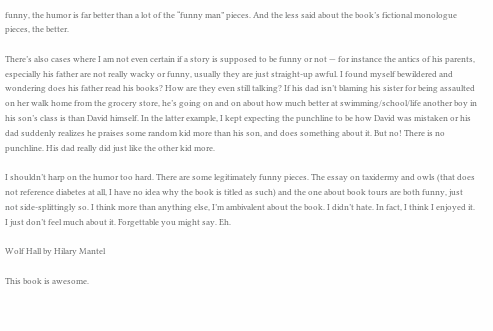funny, the humor is far better than a lot of the “funny man” pieces. And the less said about the book’s fictional monologue pieces, the better.

There’s also cases where I am not even certain if a story is supposed to be funny or not — for instance the antics of his parents, especially his father are not really wacky or funny, usually they are just straight-up awful. I found myself bewildered and wondering does his father read his books? How are they even still talking? If his dad isn’t blaming his sister for being assaulted on her walk home from the grocery store, he’s going on and on about how much better at swimming/school/life another boy in his son’s class is than David himself. In the latter example, I kept expecting the punchline to be how David was mistaken or his dad suddenly realizes he praises some random kid more than his son, and does something about it. But no! There is no punchline. His dad really did just like the other kid more.

I shouldn’t harp on the humor too hard. There are some legitimately funny pieces. The essay on taxidermy and owls (that does not reference diabetes at all, I have no idea why the book is titled as such) and the one about book tours are both funny, just not side-splittingly so. I think more than anything else, I’m ambivalent about the book. I didn’t hate. In fact, I think I enjoyed it. I just don’t feel much about it. Forgettable you might say. Eh.

Wolf Hall by Hilary Mantel

This book is awesome.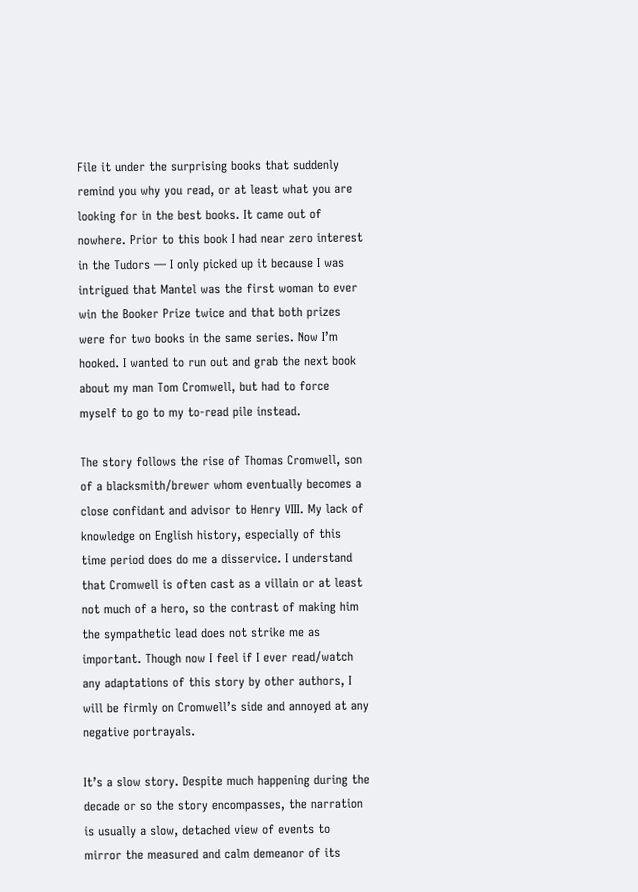File it under the surprising books that suddenly remind you why you read, or at least what you are looking for in the best books. It came out of nowhere. Prior to this book I had near zero interest in the Tudors — I only picked up it because I was intrigued that Mantel was the first woman to ever win the Booker Prize twice and that both prizes were for two books in the same series. Now I’m hooked. I wanted to run out and grab the next book about my man Tom Cromwell, but had to force myself to go to my to-read pile instead.

The story follows the rise of Thomas Cromwell, son of a blacksmith/brewer whom eventually becomes a close confidant and advisor to Henry VIII. My lack of knowledge on English history, especially of this time period does do me a disservice. I understand that Cromwell is often cast as a villain or at least not much of a hero, so the contrast of making him the sympathetic lead does not strike me as important. Though now I feel if I ever read/watch any adaptations of this story by other authors, I will be firmly on Cromwell’s side and annoyed at any negative portrayals.

It’s a slow story. Despite much happening during the decade or so the story encompasses, the narration is usually a slow, detached view of events to mirror the measured and calm demeanor of its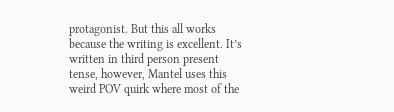protagonist. But this all works because the writing is excellent. It’s written in third person present tense, however, Mantel uses this weird POV quirk where most of the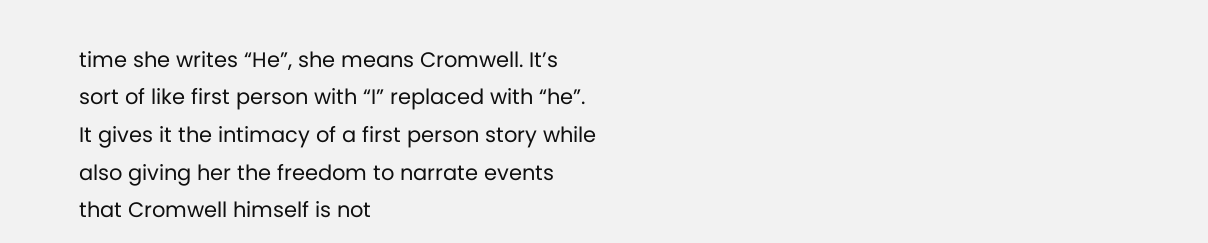time she writes “He”, she means Cromwell. It’s sort of like first person with “I” replaced with “he”. It gives it the intimacy of a first person story while also giving her the freedom to narrate events that Cromwell himself is not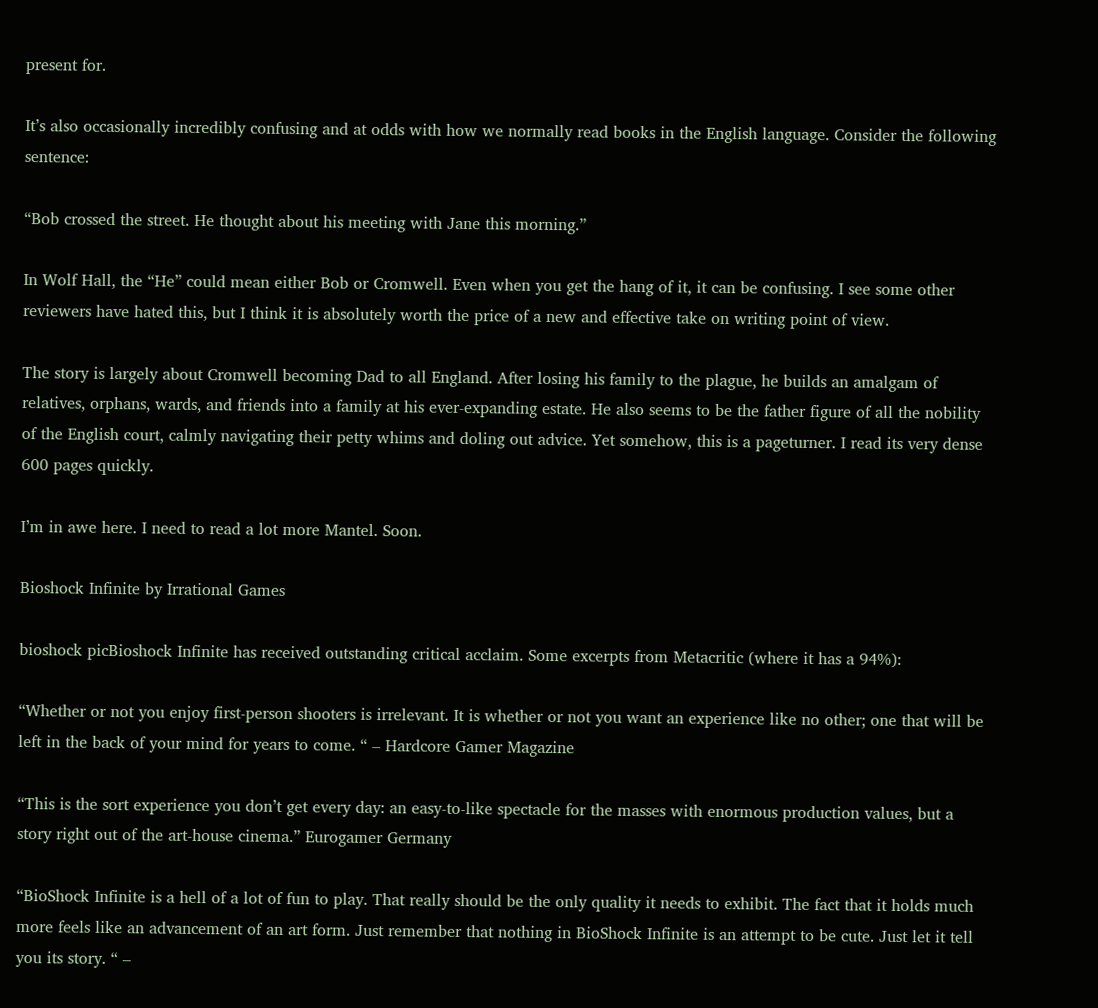present for.

It’s also occasionally incredibly confusing and at odds with how we normally read books in the English language. Consider the following sentence:

“Bob crossed the street. He thought about his meeting with Jane this morning.”

In Wolf Hall, the “He” could mean either Bob or Cromwell. Even when you get the hang of it, it can be confusing. I see some other reviewers have hated this, but I think it is absolutely worth the price of a new and effective take on writing point of view.

The story is largely about Cromwell becoming Dad to all England. After losing his family to the plague, he builds an amalgam of relatives, orphans, wards, and friends into a family at his ever-expanding estate. He also seems to be the father figure of all the nobility of the English court, calmly navigating their petty whims and doling out advice. Yet somehow, this is a pageturner. I read its very dense 600 pages quickly.

I’m in awe here. I need to read a lot more Mantel. Soon.

Bioshock Infinite by Irrational Games

bioshock picBioshock Infinite has received outstanding critical acclaim. Some excerpts from Metacritic (where it has a 94%):

“Whether or not you enjoy first-person shooters is irrelevant. It is whether or not you want an experience like no other; one that will be left in the back of your mind for years to come. “ – Hardcore Gamer Magazine

“This is the sort experience you don’t get every day: an easy-to-like spectacle for the masses with enormous production values, but a story right out of the art-house cinema.” Eurogamer Germany

“BioShock Infinite is a hell of a lot of fun to play. That really should be the only quality it needs to exhibit. The fact that it holds much more feels like an advancement of an art form. Just remember that nothing in BioShock Infinite is an attempt to be cute. Just let it tell you its story. “ –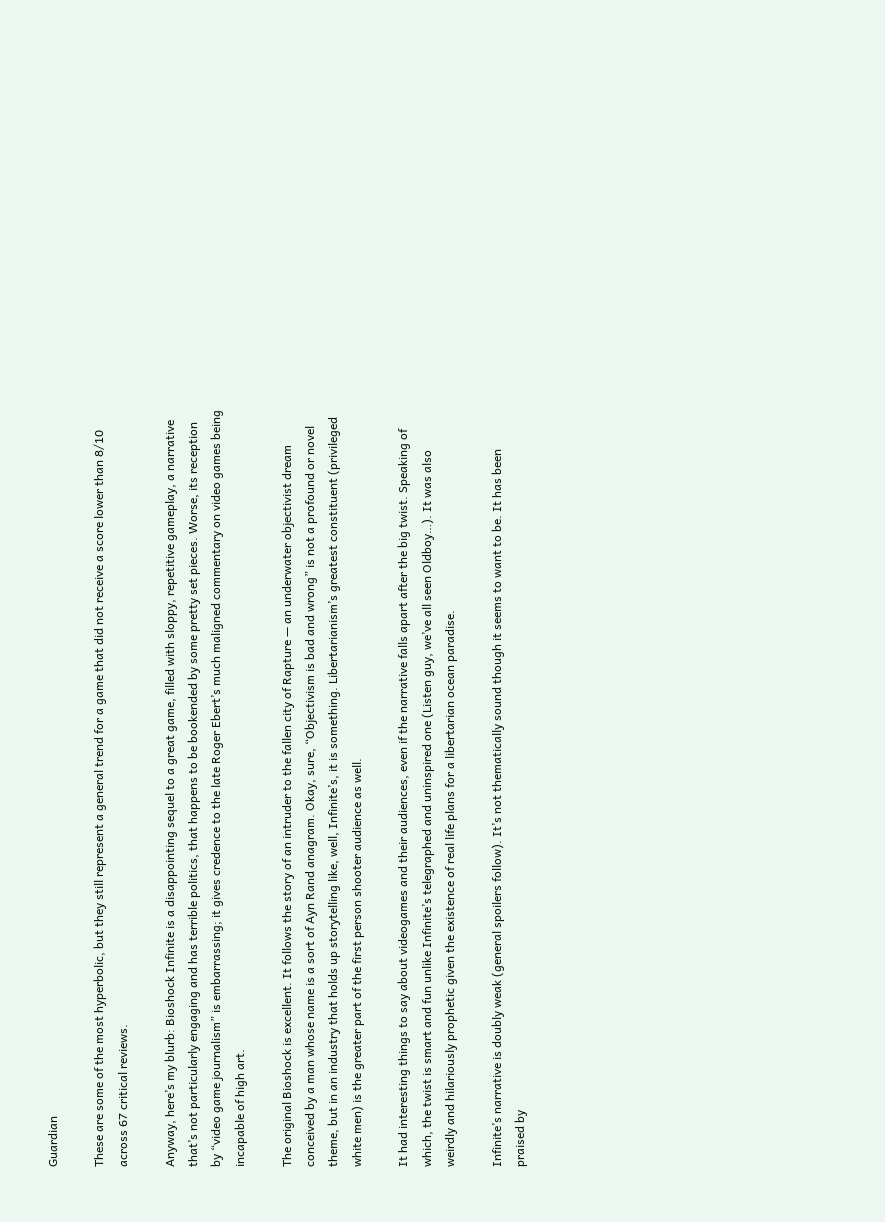Guardian

These are some of the most hyperbolic, but they still represent a general trend for a game that did not receive a score lower than 8/10 across 67 critical reviews.

Anyway, here’s my blurb: Bioshock Infinite is a disappointing sequel to a great game, filled with sloppy, repetitive gameplay, a narrative that’s not particularly engaging and has terrible politics, that happens to be bookended by some pretty set pieces. Worse, its reception by “video game journalism” is embarrassing; it gives credence to the late Roger Ebert’s much maligned commentary on video games being incapable of high art.

The original Bioshock is excellent. It follows the story of an intruder to the fallen city of Rapture — an underwater objectivist dream conceived by a man whose name is a sort of Ayn Rand anagram. Okay, sure, “Objectivism is bad and wrong” is not a profound or novel theme, but in an industry that holds up storytelling like, well, Infinite’s, it is something. Libertarianism’s greatest constituent (privileged white men) is the greater part of the first person shooter audience as well.

It had interesting things to say about videogames and their audiences, even if the narrative falls apart after the big twist. Speaking of which, the twist is smart and fun unlike Infinite’s telegraphed and uninspired one (Listen guy, we’ve all seen Oldboy…). It was also weirdly and hilariously prophetic given the existence of real life plans for a libertarian ocean paradise.

Infinite’s narrative is doubly weak (general spoilers follow). It’s not thematically sound though it seems to want to be. It has been praised by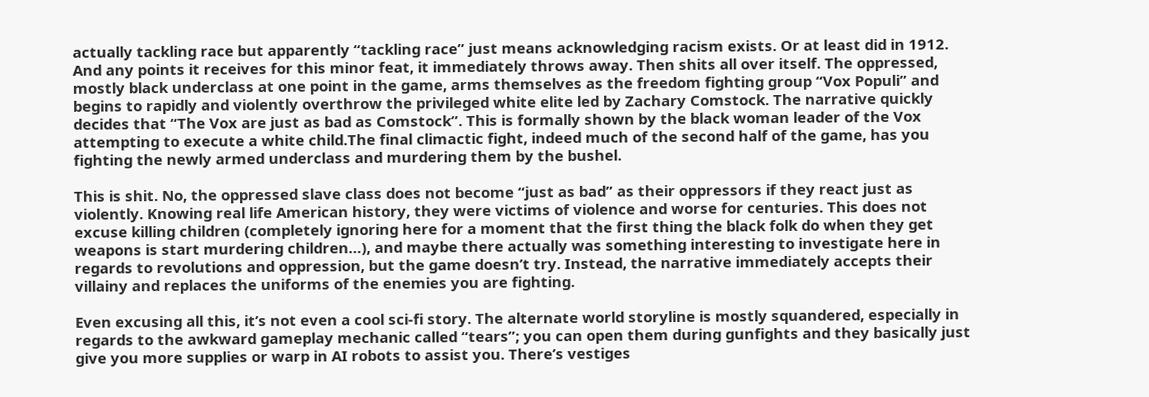actually tackling race but apparently “tackling race” just means acknowledging racism exists. Or at least did in 1912. And any points it receives for this minor feat, it immediately throws away. Then shits all over itself. The oppressed, mostly black underclass at one point in the game, arms themselves as the freedom fighting group “Vox Populi” and begins to rapidly and violently overthrow the privileged white elite led by Zachary Comstock. The narrative quickly decides that “The Vox are just as bad as Comstock”. This is formally shown by the black woman leader of the Vox attempting to execute a white child.The final climactic fight, indeed much of the second half of the game, has you fighting the newly armed underclass and murdering them by the bushel.

This is shit. No, the oppressed slave class does not become “just as bad” as their oppressors if they react just as violently. Knowing real life American history, they were victims of violence and worse for centuries. This does not excuse killing children (completely ignoring here for a moment that the first thing the black folk do when they get weapons is start murdering children…), and maybe there actually was something interesting to investigate here in regards to revolutions and oppression, but the game doesn’t try. Instead, the narrative immediately accepts their villainy and replaces the uniforms of the enemies you are fighting.

Even excusing all this, it’s not even a cool sci-fi story. The alternate world storyline is mostly squandered, especially in regards to the awkward gameplay mechanic called “tears”; you can open them during gunfights and they basically just give you more supplies or warp in AI robots to assist you. There’s vestiges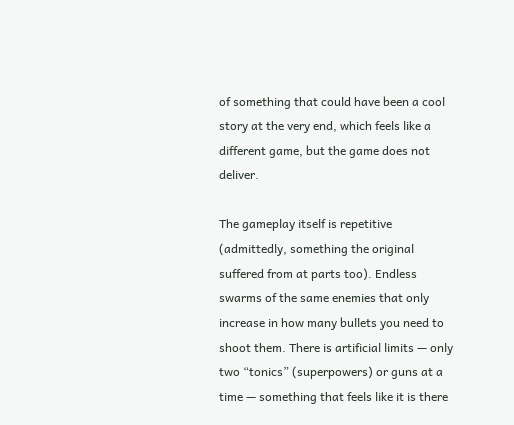of something that could have been a cool story at the very end, which feels like a different game, but the game does not deliver.

The gameplay itself is repetitive (admittedly, something the original suffered from at parts too). Endless swarms of the same enemies that only increase in how many bullets you need to shoot them. There is artificial limits — only two “tonics” (superpowers) or guns at a time — something that feels like it is there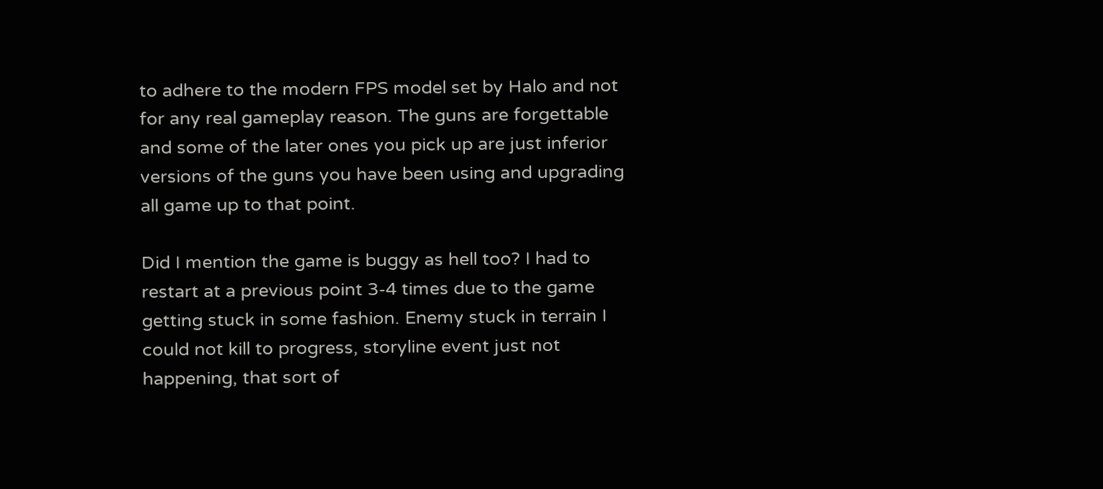to adhere to the modern FPS model set by Halo and not for any real gameplay reason. The guns are forgettable and some of the later ones you pick up are just inferior versions of the guns you have been using and upgrading all game up to that point.

Did I mention the game is buggy as hell too? I had to restart at a previous point 3-4 times due to the game getting stuck in some fashion. Enemy stuck in terrain I could not kill to progress, storyline event just not happening, that sort of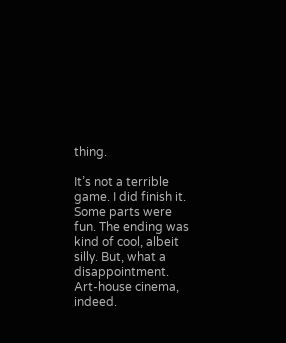thing.

It’s not a terrible game. I did finish it. Some parts were fun. The ending was kind of cool, albeit silly. But, what a disappointment. Art-house cinema, indeed.